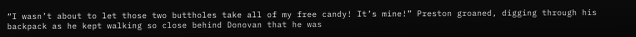“I wasn’t about to let those two buttholes take all of my free candy! It’s mine!” Preston groaned, digging through his backpack as he kept walking so close behind Donovan that he was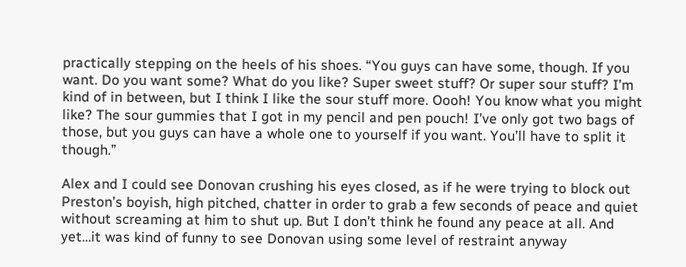practically stepping on the heels of his shoes. “You guys can have some, though. If you want. Do you want some? What do you like? Super sweet stuff? Or super sour stuff? I’m kind of in between, but I think I like the sour stuff more. Oooh! You know what you might like? The sour gummies that I got in my pencil and pen pouch! I’ve only got two bags of those, but you guys can have a whole one to yourself if you want. You’ll have to split it though.”

Alex and I could see Donovan crushing his eyes closed, as if he were trying to block out Preston’s boyish, high pitched, chatter in order to grab a few seconds of peace and quiet without screaming at him to shut up. But I don’t think he found any peace at all. And yet…it was kind of funny to see Donovan using some level of restraint anyway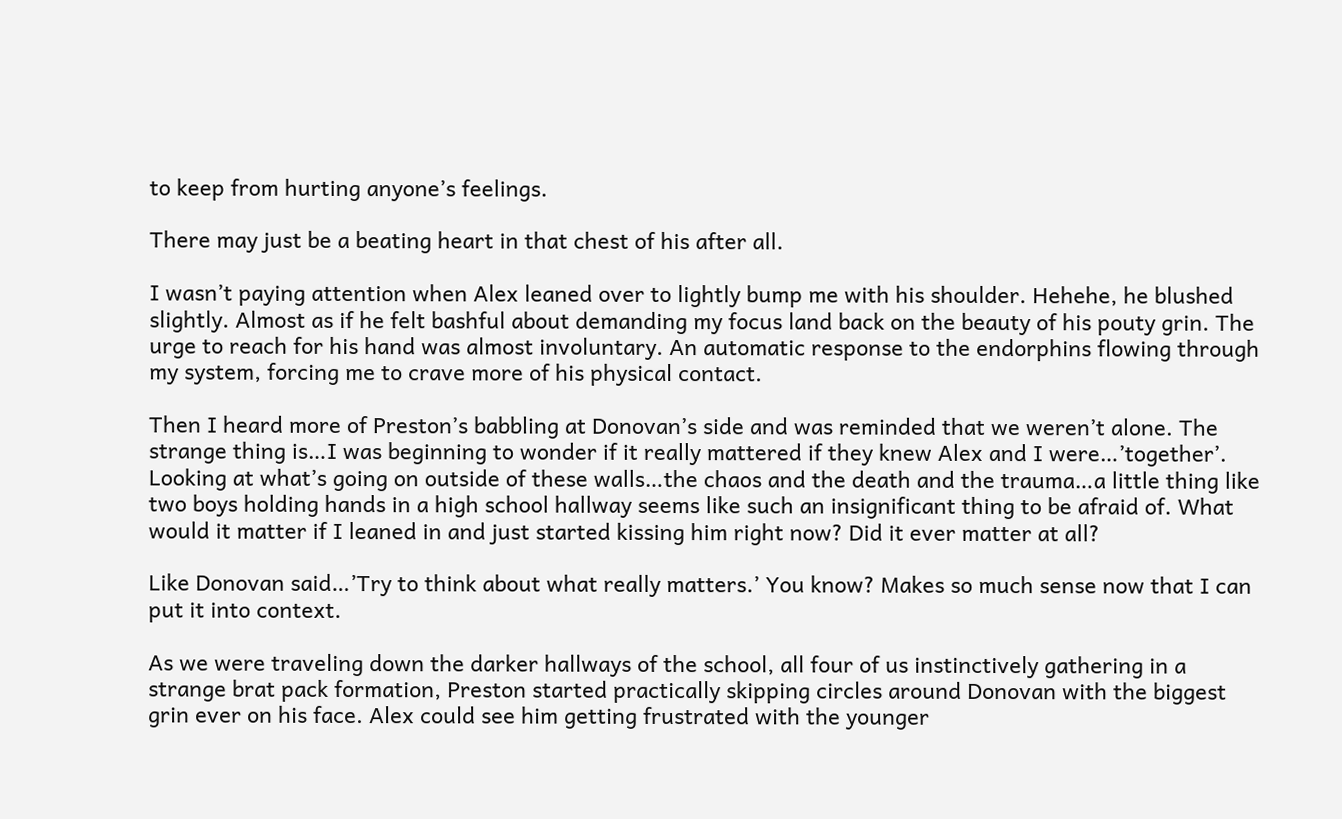to keep from hurting anyone’s feelings.

There may just be a beating heart in that chest of his after all.

I wasn’t paying attention when Alex leaned over to lightly bump me with his shoulder. Hehehe, he blushed slightly. Almost as if he felt bashful about demanding my focus land back on the beauty of his pouty grin. The urge to reach for his hand was almost involuntary. An automatic response to the endorphins flowing through my system, forcing me to crave more of his physical contact.

Then I heard more of Preston’s babbling at Donovan’s side and was reminded that we weren’t alone. The strange thing is…I was beginning to wonder if it really mattered if they knew Alex and I were…’together’. Looking at what’s going on outside of these walls…the chaos and the death and the trauma…a little thing like two boys holding hands in a high school hallway seems like such an insignificant thing to be afraid of. What would it matter if I leaned in and just started kissing him right now? Did it ever matter at all?

Like Donovan said…’Try to think about what really matters.’ You know? Makes so much sense now that I can put it into context.

As we were traveling down the darker hallways of the school, all four of us instinctively gathering in a strange brat pack formation, Preston started practically skipping circles around Donovan with the biggest grin ever on his face. Alex could see him getting frustrated with the younger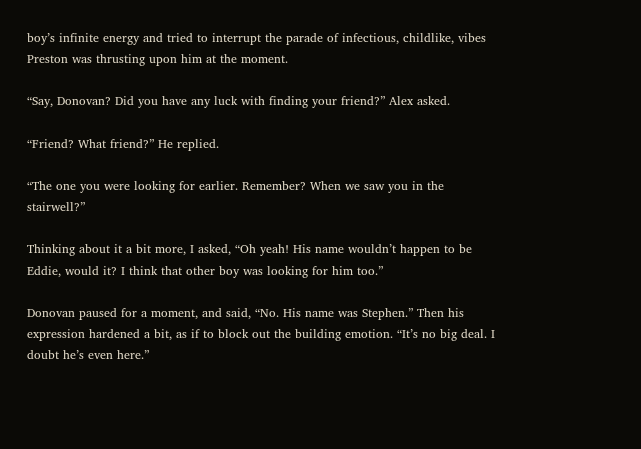boy’s infinite energy and tried to interrupt the parade of infectious, childlike, vibes Preston was thrusting upon him at the moment.

“Say, Donovan? Did you have any luck with finding your friend?” Alex asked.

“Friend? What friend?” He replied.

“The one you were looking for earlier. Remember? When we saw you in the stairwell?”

Thinking about it a bit more, I asked, “Oh yeah! His name wouldn’t happen to be Eddie, would it? I think that other boy was looking for him too.”

Donovan paused for a moment, and said, “No. His name was Stephen.” Then his expression hardened a bit, as if to block out the building emotion. “It’s no big deal. I doubt he’s even here.”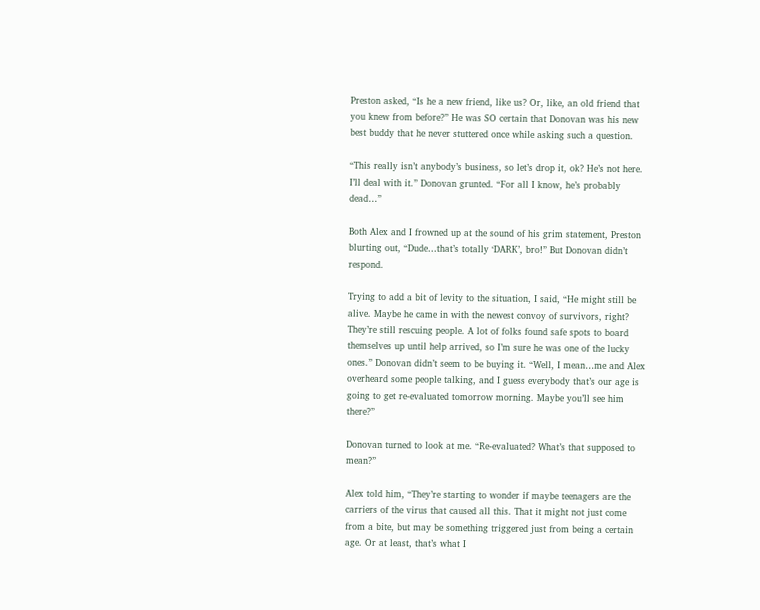Preston asked, “Is he a new friend, like us? Or, like, an old friend that you knew from before?” He was SO certain that Donovan was his new best buddy that he never stuttered once while asking such a question.

“This really isn’t anybody’s business, so let’s drop it, ok? He’s not here. I’ll deal with it.” Donovan grunted. “For all I know, he’s probably dead…”

Both Alex and I frowned up at the sound of his grim statement, Preston blurting out, “Dude…that’s totally ‘DARK’, bro!” But Donovan didn’t respond.

Trying to add a bit of levity to the situation, I said, “He might still be alive. Maybe he came in with the newest convoy of survivors, right? They’re still rescuing people. A lot of folks found safe spots to board themselves up until help arrived, so I’m sure he was one of the lucky ones.” Donovan didn’t seem to be buying it. “Well, I mean…me and Alex overheard some people talking, and I guess everybody that’s our age is going to get re-evaluated tomorrow morning. Maybe you’ll see him there?”

Donovan turned to look at me. “Re-evaluated? What’s that supposed to mean?”

Alex told him, “They’re starting to wonder if maybe teenagers are the carriers of the virus that caused all this. That it might not just come from a bite, but may be something triggered just from being a certain age. Or at least, that’s what I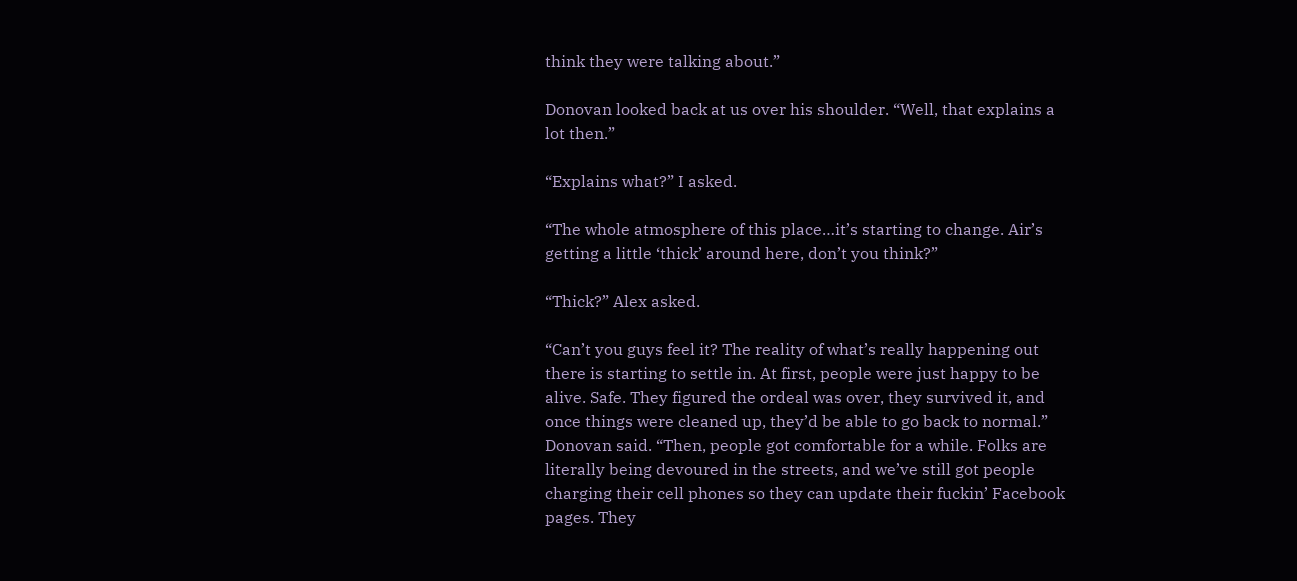think they were talking about.”

Donovan looked back at us over his shoulder. “Well, that explains a lot then.”

“Explains what?” I asked.

“The whole atmosphere of this place…it’s starting to change. Air’s getting a little ‘thick’ around here, don’t you think?”

“Thick?” Alex asked.

“Can’t you guys feel it? The reality of what’s really happening out there is starting to settle in. At first, people were just happy to be alive. Safe. They figured the ordeal was over, they survived it, and once things were cleaned up, they’d be able to go back to normal.” Donovan said. “Then, people got comfortable for a while. Folks are literally being devoured in the streets, and we’ve still got people charging their cell phones so they can update their fuckin’ Facebook pages. They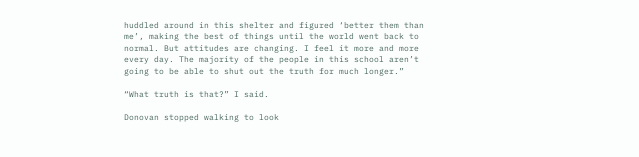huddled around in this shelter and figured ‘better them than me’, making the best of things until the world went back to normal. But attitudes are changing. I feel it more and more every day. The majority of the people in this school aren’t going to be able to shut out the truth for much longer.”

“What truth is that?” I said.

Donovan stopped walking to look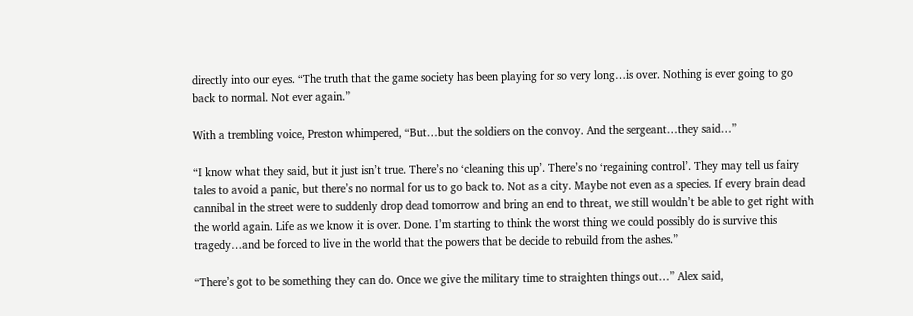directly into our eyes. “The truth that the game society has been playing for so very long…is over. Nothing is ever going to go back to normal. Not ever again.”

With a trembling voice, Preston whimpered, “But…but the soldiers on the convoy. And the sergeant…they said…”

“I know what they said, but it just isn’t true. There’s no ‘cleaning this up’. There’s no ‘regaining control’. They may tell us fairy tales to avoid a panic, but there’s no normal for us to go back to. Not as a city. Maybe not even as a species. If every brain dead cannibal in the street were to suddenly drop dead tomorrow and bring an end to threat, we still wouldn’t be able to get right with the world again. Life as we know it is over. Done. I’m starting to think the worst thing we could possibly do is survive this tragedy…and be forced to live in the world that the powers that be decide to rebuild from the ashes.”

“There’s got to be something they can do. Once we give the military time to straighten things out…” Alex said,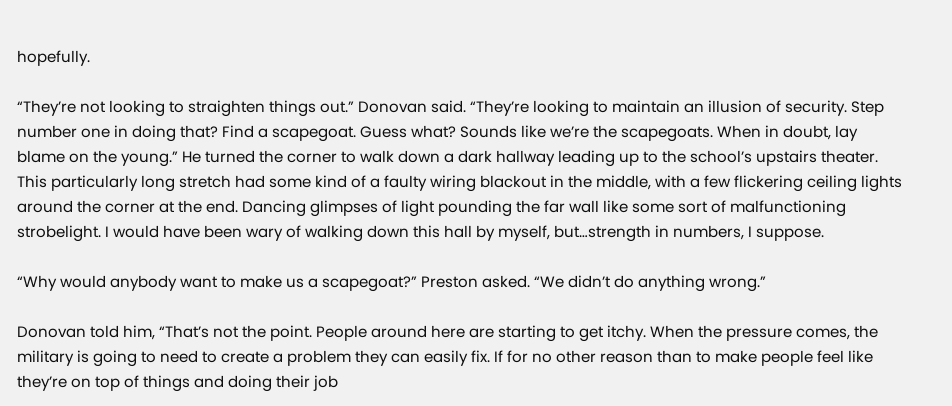hopefully.

“They’re not looking to straighten things out.” Donovan said. “They’re looking to maintain an illusion of security. Step number one in doing that? Find a scapegoat. Guess what? Sounds like we’re the scapegoats. When in doubt, lay blame on the young.” He turned the corner to walk down a dark hallway leading up to the school’s upstairs theater. This particularly long stretch had some kind of a faulty wiring blackout in the middle, with a few flickering ceiling lights around the corner at the end. Dancing glimpses of light pounding the far wall like some sort of malfunctioning strobelight. I would have been wary of walking down this hall by myself, but…strength in numbers, I suppose.

“Why would anybody want to make us a scapegoat?” Preston asked. “We didn’t do anything wrong.”

Donovan told him, “That’s not the point. People around here are starting to get itchy. When the pressure comes, the military is going to need to create a problem they can easily fix. If for no other reason than to make people feel like they’re on top of things and doing their job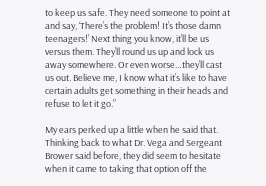to keep us safe. They need someone to point at and say, ‘There’s the problem! It’s those damn teenagers!’ Next thing you know, it’ll be us versus them. They’ll round us up and lock us away somewhere. Or even worse…they’ll cast us out. Believe me, I know what it’s like to have certain adults get something in their heads and refuse to let it go.”

My ears perked up a little when he said that. Thinking back to what Dr. Vega and Sergeant Brower said before, they did seem to hesitate when it came to taking that option off the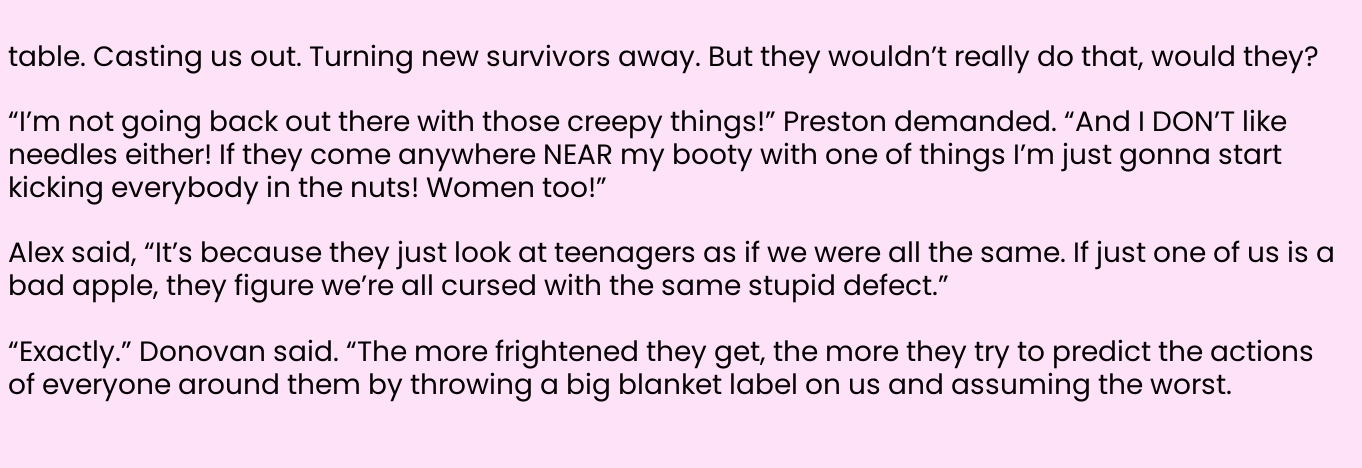table. Casting us out. Turning new survivors away. But they wouldn’t really do that, would they?

“I’m not going back out there with those creepy things!” Preston demanded. “And I DON’T like needles either! If they come anywhere NEAR my booty with one of things I’m just gonna start kicking everybody in the nuts! Women too!”

Alex said, “It’s because they just look at teenagers as if we were all the same. If just one of us is a bad apple, they figure we’re all cursed with the same stupid defect.”

“Exactly.” Donovan said. “The more frightened they get, the more they try to predict the actions of everyone around them by throwing a big blanket label on us and assuming the worst.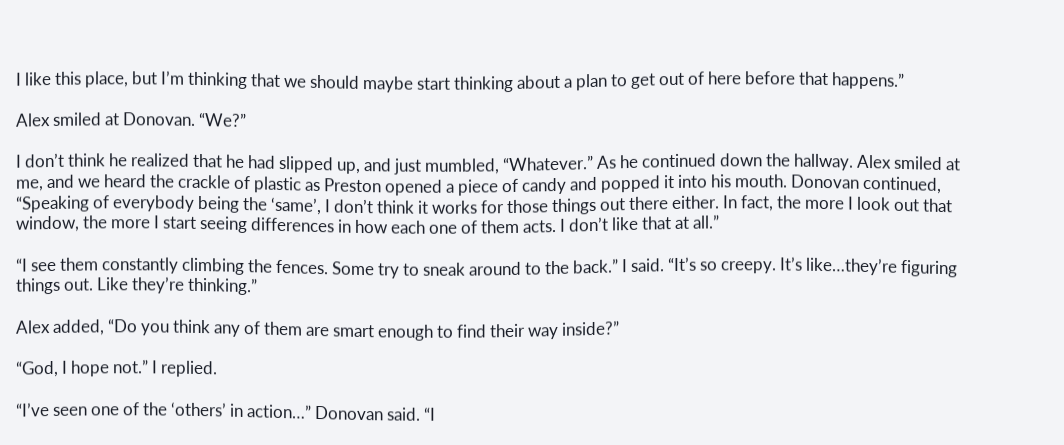I like this place, but I’m thinking that we should maybe start thinking about a plan to get out of here before that happens.”

Alex smiled at Donovan. “We?”

I don’t think he realized that he had slipped up, and just mumbled, “Whatever.” As he continued down the hallway. Alex smiled at me, and we heard the crackle of plastic as Preston opened a piece of candy and popped it into his mouth. Donovan continued, “Speaking of everybody being the ‘same’, I don’t think it works for those things out there either. In fact, the more I look out that window, the more I start seeing differences in how each one of them acts. I don’t like that at all.”

“I see them constantly climbing the fences. Some try to sneak around to the back.” I said. “It’s so creepy. It’s like…they’re figuring things out. Like they’re thinking.”

Alex added, “Do you think any of them are smart enough to find their way inside?”

“God, I hope not.” I replied.

“I’ve seen one of the ‘others’ in action…” Donovan said. “I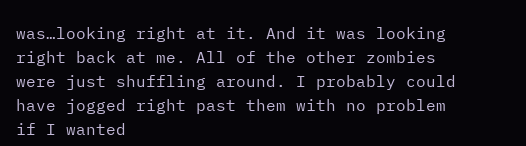was…looking right at it. And it was looking right back at me. All of the other zombies were just shuffling around. I probably could have jogged right past them with no problem if I wanted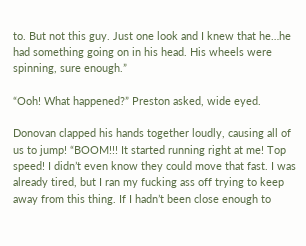to. But not this guy. Just one look and I knew that he…he had something going on in his head. His wheels were spinning, sure enough.”

“Ooh! What happened?” Preston asked, wide eyed.

Donovan clapped his hands together loudly, causing all of us to jump! “BOOM!!! It started running right at me! Top speed! I didn’t even know they could move that fast. I was already tired, but I ran my fucking ass off trying to keep away from this thing. If I hadn’t been close enough to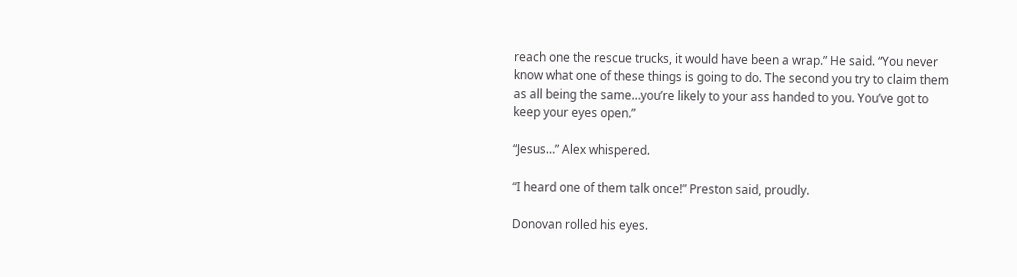reach one the rescue trucks, it would have been a wrap.” He said. “You never know what one of these things is going to do. The second you try to claim them as all being the same…you’re likely to your ass handed to you. You’ve got to keep your eyes open.”

“Jesus…” Alex whispered.

“I heard one of them talk once!” Preston said, proudly.

Donovan rolled his eyes.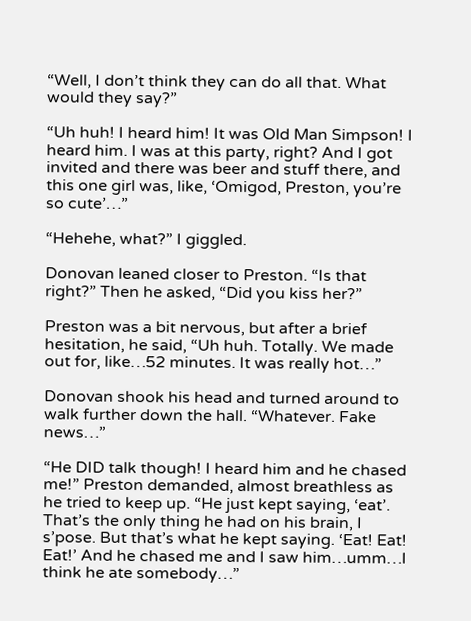“Well, I don’t think they can do all that. What would they say?”

“Uh huh! I heard him! It was Old Man Simpson! I heard him. I was at this party, right? And I got invited and there was beer and stuff there, and this one girl was, like, ‘Omigod, Preston, you’re so cute’…”

“Hehehe, what?” I giggled.

Donovan leaned closer to Preston. “Is that right?” Then he asked, “Did you kiss her?”

Preston was a bit nervous, but after a brief hesitation, he said, “Uh huh. Totally. We made out for, like…52 minutes. It was really hot…”

Donovan shook his head and turned around to walk further down the hall. “Whatever. Fake news…”

“He DID talk though! I heard him and he chased me!” Preston demanded, almost breathless as he tried to keep up. “He just kept saying, ‘eat’. That’s the only thing he had on his brain, I s’pose. But that’s what he kept saying. ‘Eat! Eat! Eat!’ And he chased me and I saw him…umm…I think he ate somebody…”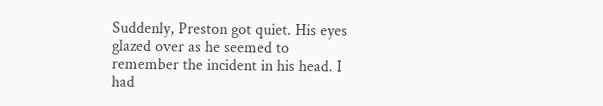Suddenly, Preston got quiet. His eyes glazed over as he seemed to remember the incident in his head. I had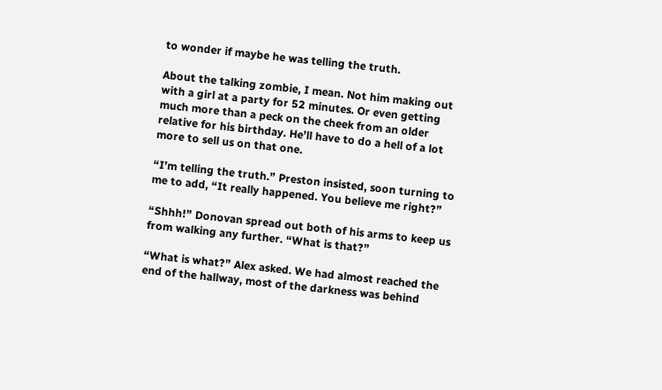to wonder if maybe he was telling the truth.

About the talking zombie, I mean. Not him making out with a girl at a party for 52 minutes. Or even getting much more than a peck on the cheek from an older relative for his birthday. He’ll have to do a hell of a lot more to sell us on that one.

“I’m telling the truth.” Preston insisted, soon turning to me to add, “It really happened. You believe me right?”

“Shhh!” Donovan spread out both of his arms to keep us from walking any further. “What is that?”

“What is what?” Alex asked. We had almost reached the end of the hallway, most of the darkness was behind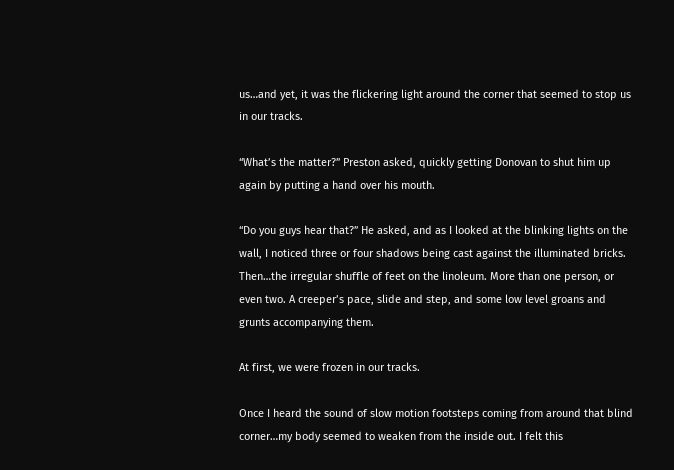us…and yet, it was the flickering light around the corner that seemed to stop us in our tracks.

“What’s the matter?” Preston asked, quickly getting Donovan to shut him up again by putting a hand over his mouth.

“Do you guys hear that?” He asked, and as I looked at the blinking lights on the wall, I noticed three or four shadows being cast against the illuminated bricks. Then…the irregular shuffle of feet on the linoleum. More than one person, or even two. A creeper’s pace, slide and step, and some low level groans and grunts accompanying them.

At first, we were frozen in our tracks.

Once I heard the sound of slow motion footsteps coming from around that blind corner…my body seemed to weaken from the inside out. I felt this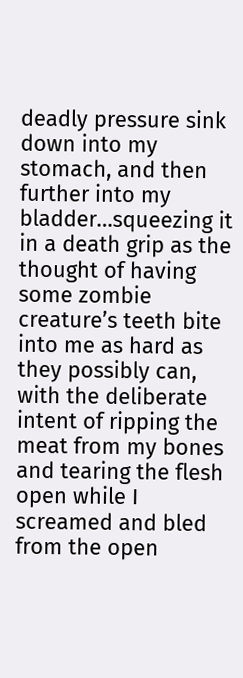deadly pressure sink down into my stomach, and then further into my bladder…squeezing it in a death grip as the thought of having some zombie creature’s teeth bite into me as hard as they possibly can, with the deliberate intent of ripping the meat from my bones and tearing the flesh open while I screamed and bled from the open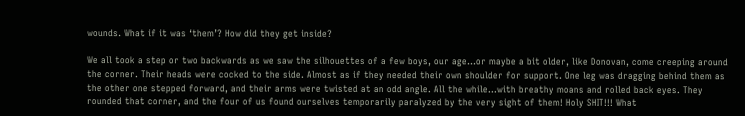wounds. What if it was ‘them’? How did they get inside?

We all took a step or two backwards as we saw the silhouettes of a few boys, our age…or maybe a bit older, like Donovan, come creeping around the corner. Their heads were cocked to the side. Almost as if they needed their own shoulder for support. One leg was dragging behind them as the other one stepped forward, and their arms were twisted at an odd angle. All the while…with breathy moans and rolled back eyes. They rounded that corner, and the four of us found ourselves temporarily paralyzed by the very sight of them! Holy SHIT!!! What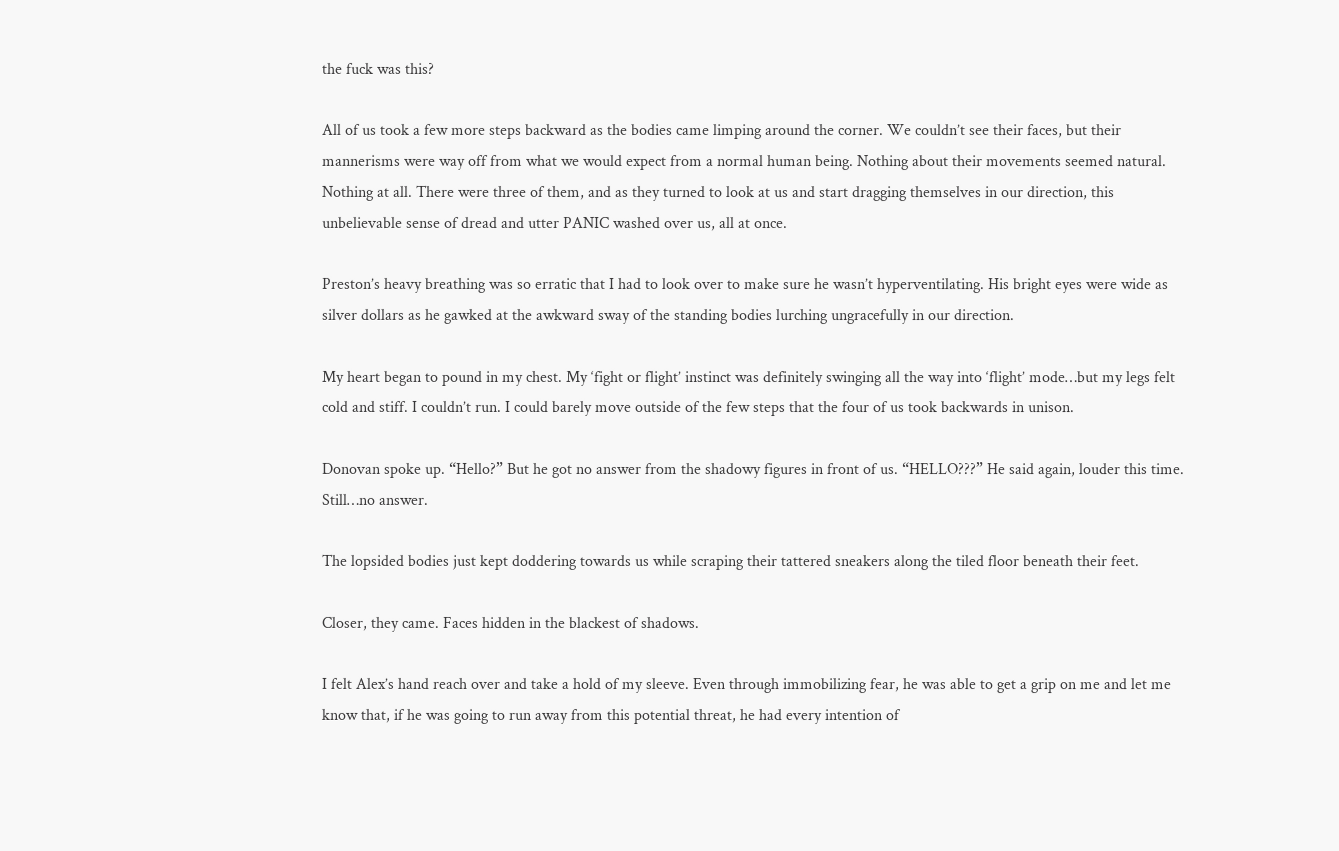the fuck was this?

All of us took a few more steps backward as the bodies came limping around the corner. We couldn’t see their faces, but their mannerisms were way off from what we would expect from a normal human being. Nothing about their movements seemed natural. Nothing at all. There were three of them, and as they turned to look at us and start dragging themselves in our direction, this unbelievable sense of dread and utter PANIC washed over us, all at once.

Preston’s heavy breathing was so erratic that I had to look over to make sure he wasn’t hyperventilating. His bright eyes were wide as silver dollars as he gawked at the awkward sway of the standing bodies lurching ungracefully in our direction.

My heart began to pound in my chest. My ‘fight or flight’ instinct was definitely swinging all the way into ‘flight’ mode…but my legs felt cold and stiff. I couldn’t run. I could barely move outside of the few steps that the four of us took backwards in unison.

Donovan spoke up. “Hello?” But he got no answer from the shadowy figures in front of us. “HELLO???” He said again, louder this time. Still…no answer.

The lopsided bodies just kept doddering towards us while scraping their tattered sneakers along the tiled floor beneath their feet.

Closer, they came. Faces hidden in the blackest of shadows.

I felt Alex’s hand reach over and take a hold of my sleeve. Even through immobilizing fear, he was able to get a grip on me and let me know that, if he was going to run away from this potential threat, he had every intention of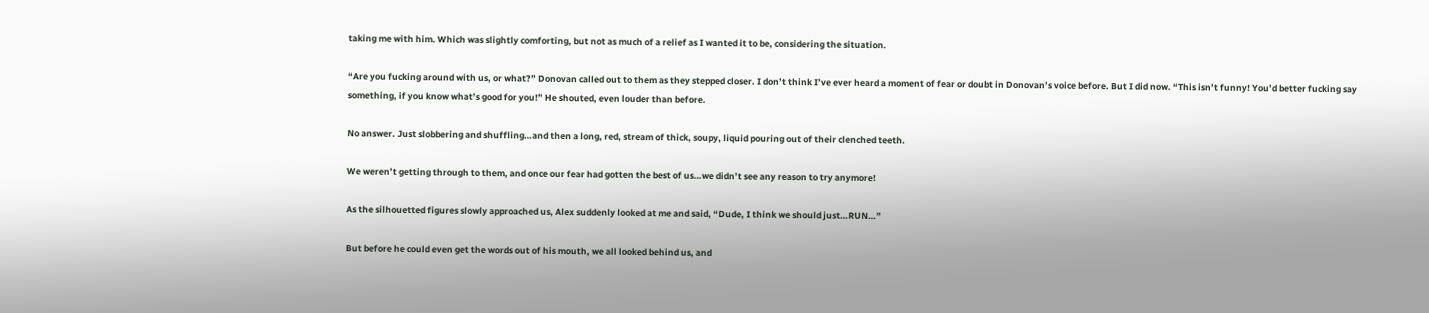taking me with him. Which was slightly comforting, but not as much of a relief as I wanted it to be, considering the situation.

“Are you fucking around with us, or what?” Donovan called out to them as they stepped closer. I don’t think I’ve ever heard a moment of fear or doubt in Donovan’s voice before. But I did now. “This isn’t funny! You’d better fucking say something, if you know what’s good for you!” He shouted, even louder than before.

No answer. Just slobbering and shuffling…and then a long, red, stream of thick, soupy, liquid pouring out of their clenched teeth.

We weren’t getting through to them, and once our fear had gotten the best of us…we didn’t see any reason to try anymore!

As the silhouetted figures slowly approached us, Alex suddenly looked at me and said, “Dude, I think we should just…RUN…”

But before he could even get the words out of his mouth, we all looked behind us, and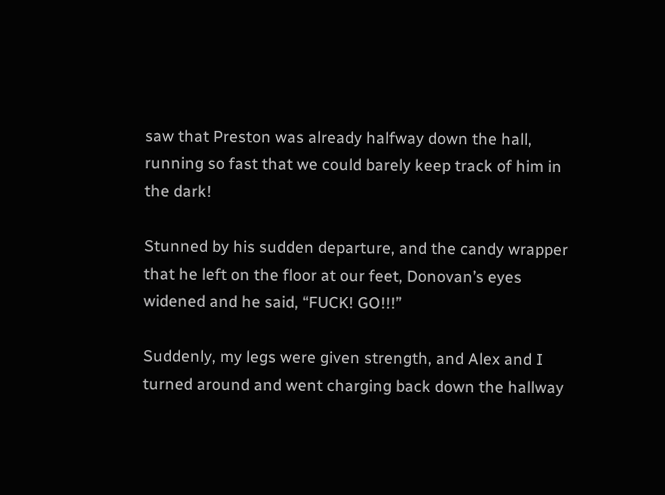saw that Preston was already halfway down the hall, running so fast that we could barely keep track of him in the dark!

Stunned by his sudden departure, and the candy wrapper that he left on the floor at our feet, Donovan’s eyes widened and he said, “FUCK! GO!!!”

Suddenly, my legs were given strength, and Alex and I turned around and went charging back down the hallway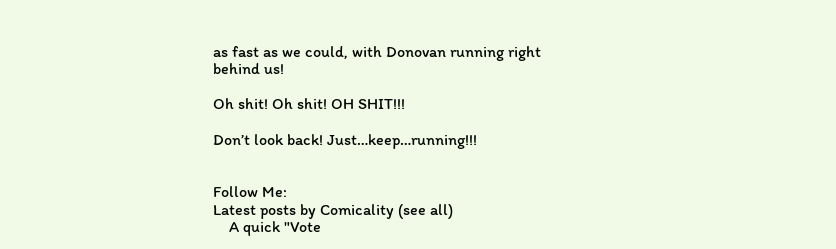as fast as we could, with Donovan running right behind us!

Oh shit! Oh shit! OH SHIT!!!

Don’t look back! Just…keep…running!!!


Follow Me:
Latest posts by Comicality (see all)
    A quick "Vote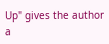Up" gives the author a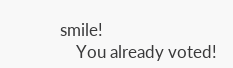smile!
    You already voted!